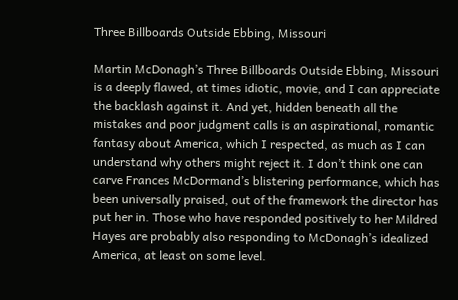Three Billboards Outside Ebbing, Missouri

Martin McDonagh’s Three Billboards Outside Ebbing, Missouri is a deeply flawed, at times idiotic, movie, and I can appreciate the backlash against it. And yet, hidden beneath all the mistakes and poor judgment calls is an aspirational, romantic fantasy about America, which I respected, as much as I can understand why others might reject it. I don’t think one can carve Frances McDormand’s blistering performance, which has been universally praised, out of the framework the director has put her in. Those who have responded positively to her Mildred Hayes are probably also responding to McDonagh’s idealized America, at least on some level.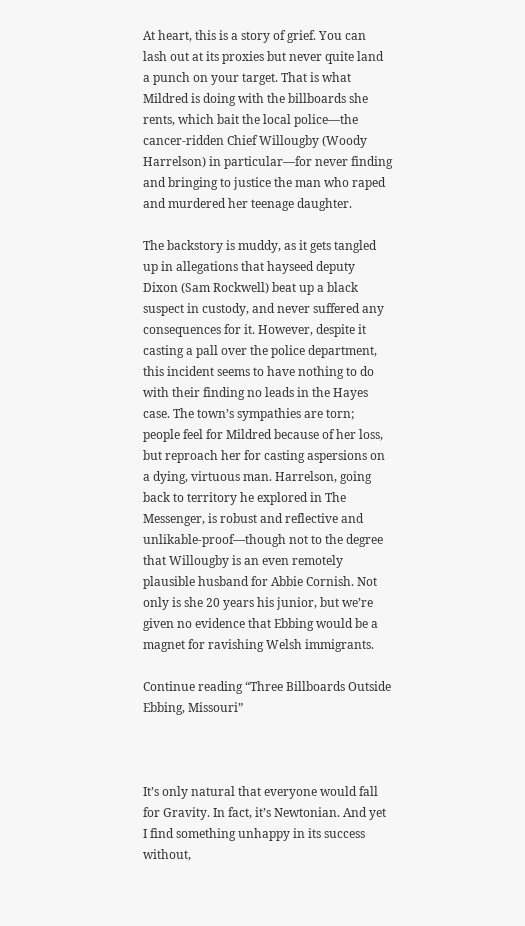At heart, this is a story of grief. You can lash out at its proxies but never quite land a punch on your target. That is what Mildred is doing with the billboards she rents, which bait the local police—the cancer-ridden Chief Willougby (Woody Harrelson) in particular—for never finding and bringing to justice the man who raped and murdered her teenage daughter.

The backstory is muddy, as it gets tangled up in allegations that hayseed deputy Dixon (Sam Rockwell) beat up a black suspect in custody, and never suffered any consequences for it. However, despite it casting a pall over the police department, this incident seems to have nothing to do with their finding no leads in the Hayes case. The town’s sympathies are torn; people feel for Mildred because of her loss, but reproach her for casting aspersions on a dying, virtuous man. Harrelson, going back to territory he explored in The Messenger, is robust and reflective and unlikable-proof—though not to the degree that Willougby is an even remotely plausible husband for Abbie Cornish. Not only is she 20 years his junior, but we’re given no evidence that Ebbing would be a magnet for ravishing Welsh immigrants.

Continue reading “Three Billboards Outside Ebbing, Missouri”



It’s only natural that everyone would fall for Gravity. In fact, it’s Newtonian. And yet I find something unhappy in its success without,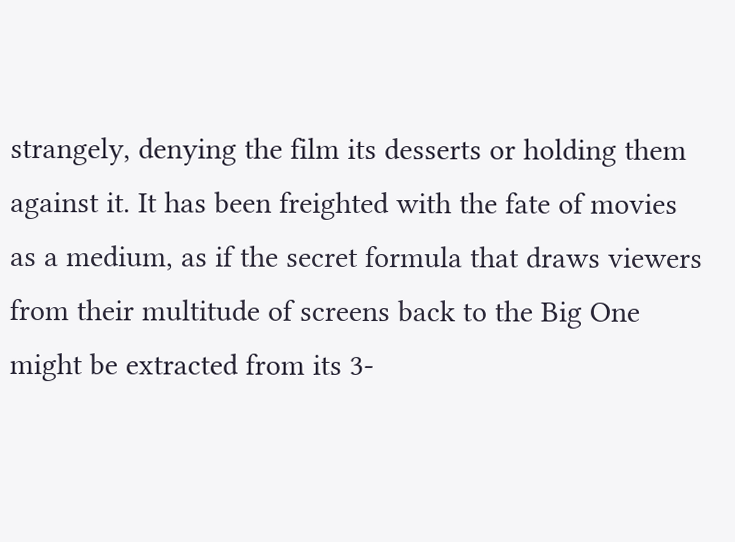strangely, denying the film its desserts or holding them against it. It has been freighted with the fate of movies as a medium, as if the secret formula that draws viewers from their multitude of screens back to the Big One might be extracted from its 3-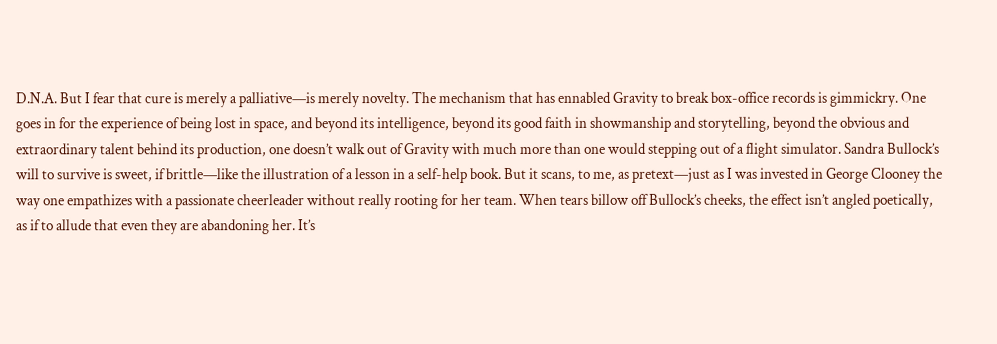D.N.A. But I fear that cure is merely a palliative—is merely novelty. The mechanism that has ennabled Gravity to break box-office records is gimmickry. One goes in for the experience of being lost in space, and beyond its intelligence, beyond its good faith in showmanship and storytelling, beyond the obvious and extraordinary talent behind its production, one doesn’t walk out of Gravity with much more than one would stepping out of a flight simulator. Sandra Bullock’s will to survive is sweet, if brittle—like the illustration of a lesson in a self-help book. But it scans, to me, as pretext—just as I was invested in George Clooney the way one empathizes with a passionate cheerleader without really rooting for her team. When tears billow off Bullock’s cheeks, the effect isn’t angled poetically, as if to allude that even they are abandoning her. It’s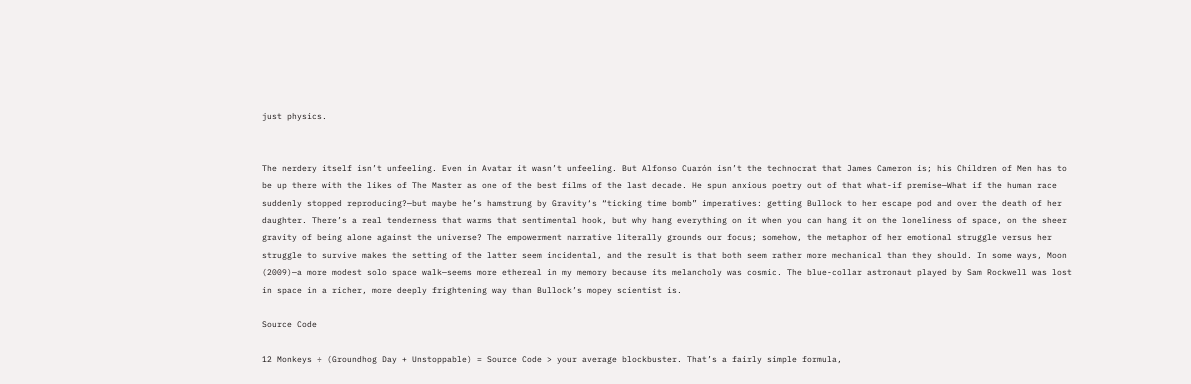just physics.


The nerdery itself isn’t unfeeling. Even in Avatar it wasn’t unfeeling. But Alfonso Cuarón isn’t the technocrat that James Cameron is; his Children of Men has to be up there with the likes of The Master as one of the best films of the last decade. He spun anxious poetry out of that what-if premise—What if the human race suddenly stopped reproducing?—but maybe he’s hamstrung by Gravity‘s “ticking time bomb” imperatives: getting Bullock to her escape pod and over the death of her daughter. There’s a real tenderness that warms that sentimental hook, but why hang everything on it when you can hang it on the loneliness of space, on the sheer gravity of being alone against the universe? The empowerment narrative literally grounds our focus; somehow, the metaphor of her emotional struggle versus her struggle to survive makes the setting of the latter seem incidental, and the result is that both seem rather more mechanical than they should. In some ways, Moon (2009)—a more modest solo space walk—seems more ethereal in my memory because its melancholy was cosmic. The blue-collar astronaut played by Sam Rockwell was lost in space in a richer, more deeply frightening way than Bullock’s mopey scientist is.

Source Code

12 Monkeys ÷ (Groundhog Day + Unstoppable) = Source Code > your average blockbuster. That’s a fairly simple formula,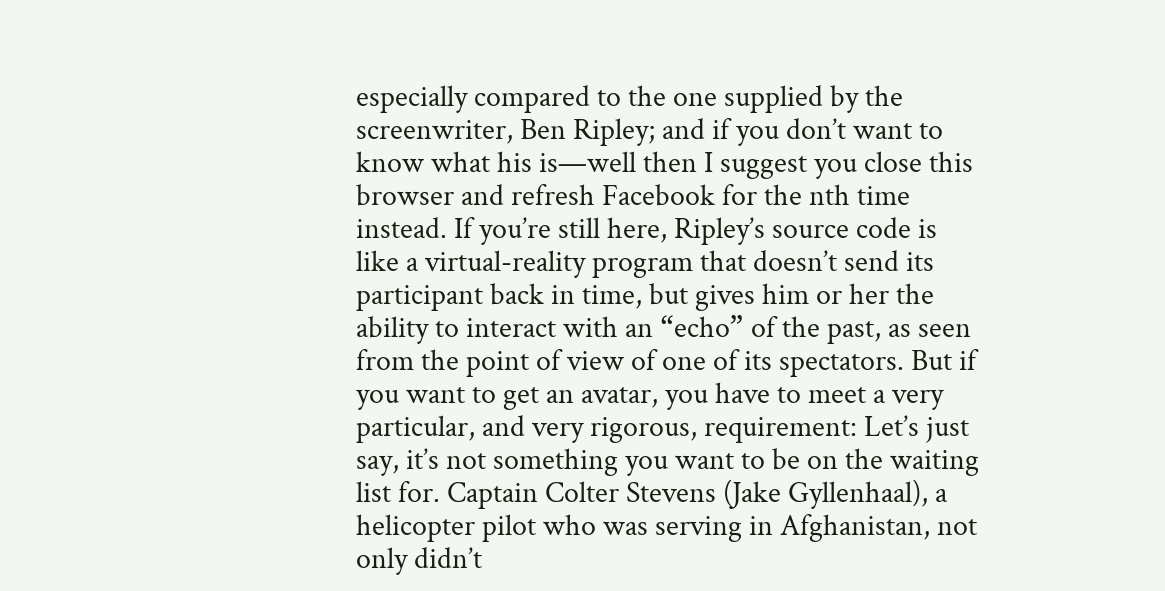especially compared to the one supplied by the screenwriter, Ben Ripley; and if you don’t want to know what his is—well then I suggest you close this browser and refresh Facebook for the nth time instead. If you’re still here, Ripley’s source code is like a virtual-reality program that doesn’t send its participant back in time, but gives him or her the ability to interact with an “echo” of the past, as seen from the point of view of one of its spectators. But if you want to get an avatar, you have to meet a very particular, and very rigorous, requirement: Let’s just say, it’s not something you want to be on the waiting list for. Captain Colter Stevens (Jake Gyllenhaal), a helicopter pilot who was serving in Afghanistan, not only didn’t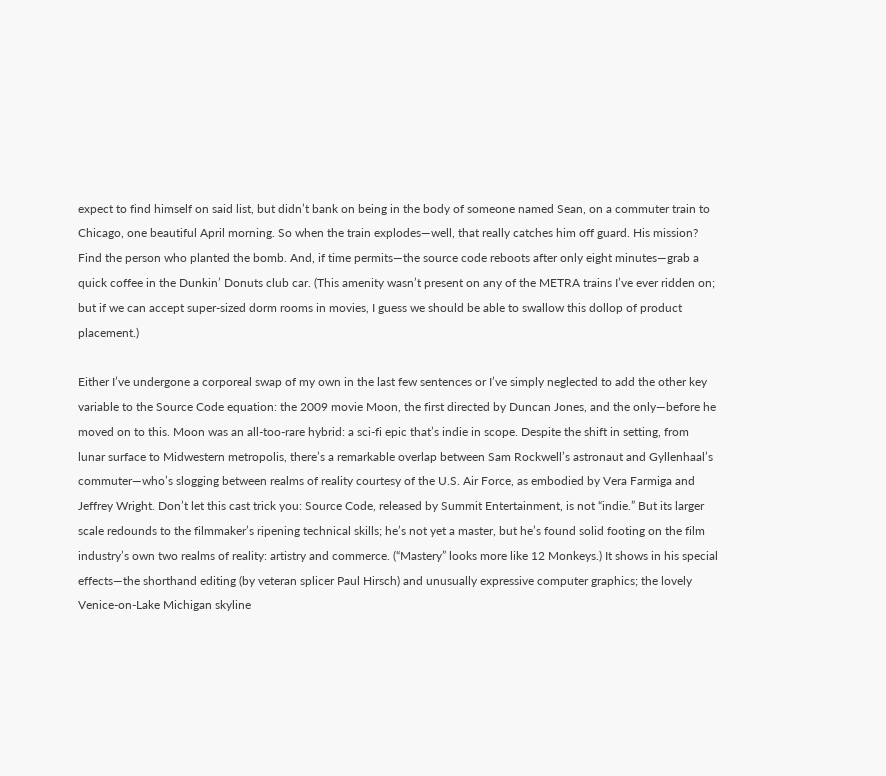expect to find himself on said list, but didn’t bank on being in the body of someone named Sean, on a commuter train to Chicago, one beautiful April morning. So when the train explodes—well, that really catches him off guard. His mission? Find the person who planted the bomb. And, if time permits—the source code reboots after only eight minutes—grab a quick coffee in the Dunkin’ Donuts club car. (This amenity wasn’t present on any of the METRA trains I’ve ever ridden on; but if we can accept super-sized dorm rooms in movies, I guess we should be able to swallow this dollop of product placement.)

Either I’ve undergone a corporeal swap of my own in the last few sentences or I’ve simply neglected to add the other key variable to the Source Code equation: the 2009 movie Moon, the first directed by Duncan Jones, and the only—before he moved on to this. Moon was an all-too-rare hybrid: a sci-fi epic that’s indie in scope. Despite the shift in setting, from lunar surface to Midwestern metropolis, there’s a remarkable overlap between Sam Rockwell’s astronaut and Gyllenhaal’s commuter—who’s slogging between realms of reality courtesy of the U.S. Air Force, as embodied by Vera Farmiga and Jeffrey Wright. Don’t let this cast trick you: Source Code, released by Summit Entertainment, is not “indie.” But its larger scale redounds to the filmmaker’s ripening technical skills; he’s not yet a master, but he’s found solid footing on the film industry’s own two realms of reality: artistry and commerce. (“Mastery” looks more like 12 Monkeys.) It shows in his special effects—the shorthand editing (by veteran splicer Paul Hirsch) and unusually expressive computer graphics; the lovely Venice-on-Lake Michigan skyline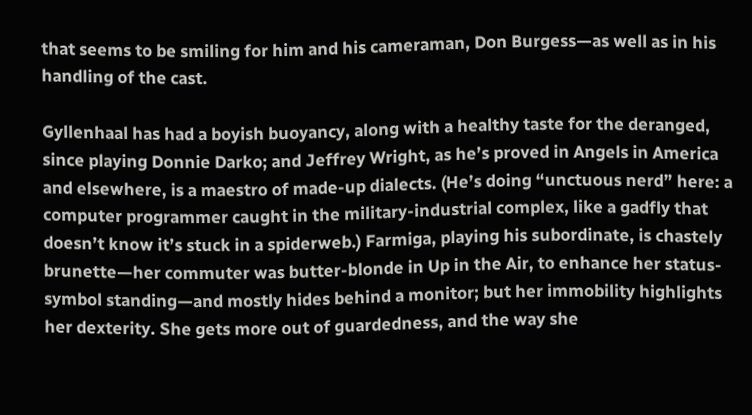that seems to be smiling for him and his cameraman, Don Burgess—as well as in his handling of the cast.

Gyllenhaal has had a boyish buoyancy, along with a healthy taste for the deranged, since playing Donnie Darko; and Jeffrey Wright, as he’s proved in Angels in America and elsewhere, is a maestro of made-up dialects. (He’s doing “unctuous nerd” here: a computer programmer caught in the military-industrial complex, like a gadfly that doesn’t know it’s stuck in a spiderweb.) Farmiga, playing his subordinate, is chastely brunette—her commuter was butter-blonde in Up in the Air, to enhance her status-symbol standing—and mostly hides behind a monitor; but her immobility highlights her dexterity. She gets more out of guardedness, and the way she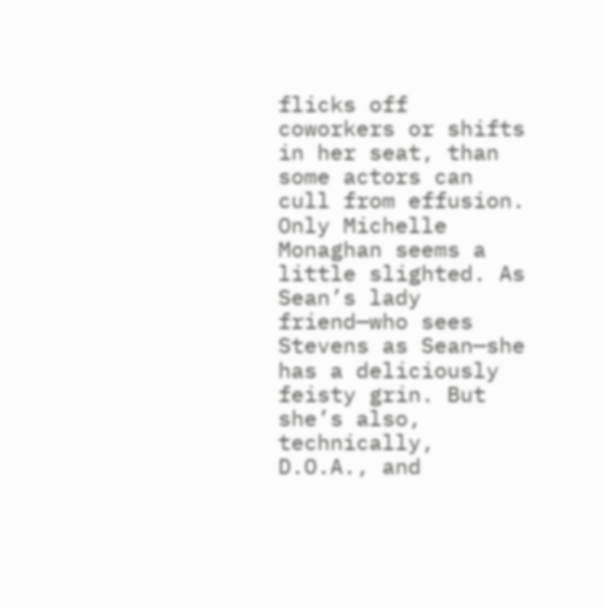flicks off coworkers or shifts in her seat, than some actors can cull from effusion. Only Michelle Monaghan seems a little slighted. As Sean’s lady friend—who sees Stevens as Sean—she has a deliciously feisty grin. But she’s also, technically, D.O.A., and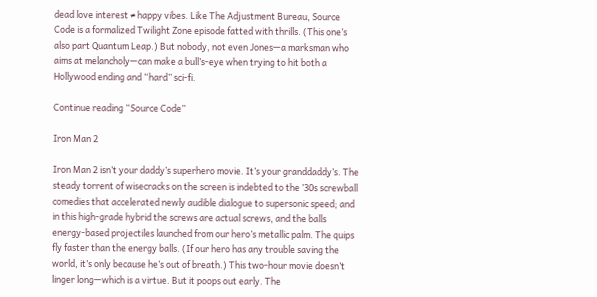dead love interest ≠ happy vibes. Like The Adjustment Bureau, Source Code is a formalized Twilight Zone episode fatted with thrills. (This one’s also part Quantum Leap.) But nobody, not even Jones—a marksman who aims at melancholy—can make a bull’s-eye when trying to hit both a Hollywood ending and “hard” sci-fi.

Continue reading “Source Code”

Iron Man 2

Iron Man 2 isn’t your daddy’s superhero movie. It’s your granddaddy’s. The steady torrent of wisecracks on the screen is indebted to the ’30s screwball comedies that accelerated newly audible dialogue to supersonic speed; and in this high-grade hybrid the screws are actual screws, and the balls energy-based projectiles launched from our hero’s metallic palm. The quips fly faster than the energy balls. (If our hero has any trouble saving the world, it’s only because he’s out of breath.) This two-hour movie doesn’t linger long—which is a virtue. But it poops out early. The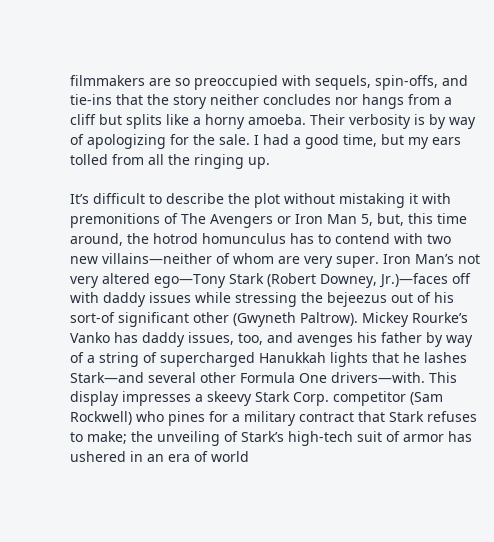filmmakers are so preoccupied with sequels, spin-offs, and tie-ins that the story neither concludes nor hangs from a cliff but splits like a horny amoeba. Their verbosity is by way of apologizing for the sale. I had a good time, but my ears tolled from all the ringing up.

It’s difficult to describe the plot without mistaking it with premonitions of The Avengers or Iron Man 5, but, this time around, the hotrod homunculus has to contend with two new villains—neither of whom are very super. Iron Man’s not very altered ego—Tony Stark (Robert Downey, Jr.)—faces off with daddy issues while stressing the bejeezus out of his sort-of significant other (Gwyneth Paltrow). Mickey Rourke’s Vanko has daddy issues, too, and avenges his father by way of a string of supercharged Hanukkah lights that he lashes Stark—and several other Formula One drivers—with. This display impresses a skeevy Stark Corp. competitor (Sam Rockwell) who pines for a military contract that Stark refuses to make; the unveiling of Stark’s high-tech suit of armor has ushered in an era of world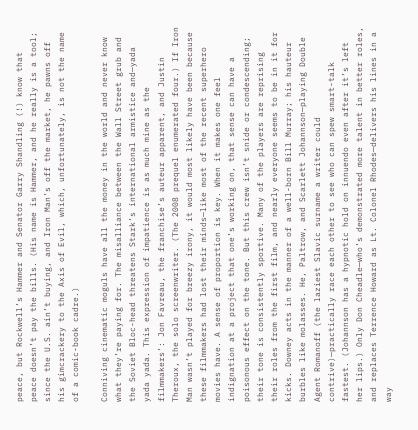peace, but Rockwell’s Hammer and Senator Garry Shandling (!) know that peace doesn’t pay the bills. (His name is Hammer, and he really is a tool; since the U.S. ain’t buying, and Iron Man’s off the market, he pawns off his gimcrackery to the Axis of Evil, which, unfortunately, is not the name of a comic-book cadre.)

Conniving cinematic moguls have all the money in the world and never know what they’re paying for. The misalliance between the Wall Street grub and the Soviet Bloc-head threatens Stark’s international armistice and—yada yada yada. This expression of impatience is as much mine as the filmmakers’: Jon Favreau, the franchise’s auteur apparent, and Justin Theroux, the solo screenwriter. (The 2008 prequel enumerated four.) If Iron Man wasn’t played for breezy irony, it would most likely have been because these filmmakers had lost their minds—like most of the recent superhero movies have. A sense of proportion is key. When it makes one feel indignation at a project that one’s working on, that sense can have a poisonous effect on the tone. But this crew isn’t snide or condescending; their tone is consistently sportive. Many of the players are reprising their roles from the first film, and nearly everyone seems to be in it for kicks. Downey acts in the manner of a well-born Bill Murray; his hauteur burbles like molasses. He, Paltrow, and Scarlett Johannson—playing Double Agent Romanoff (the laziest Slavic surname a writer could contrive)—practically race each other to see who can spew smart-talk fastest. (Johannson has a hypnotic hold on innuendo even after it’s left her lips.) Only Don Cheadle—who’s demonstrated more talent in better roles, and replaces Terrence Howard as Lt. Colonel Rhodes—delivers his lines in a way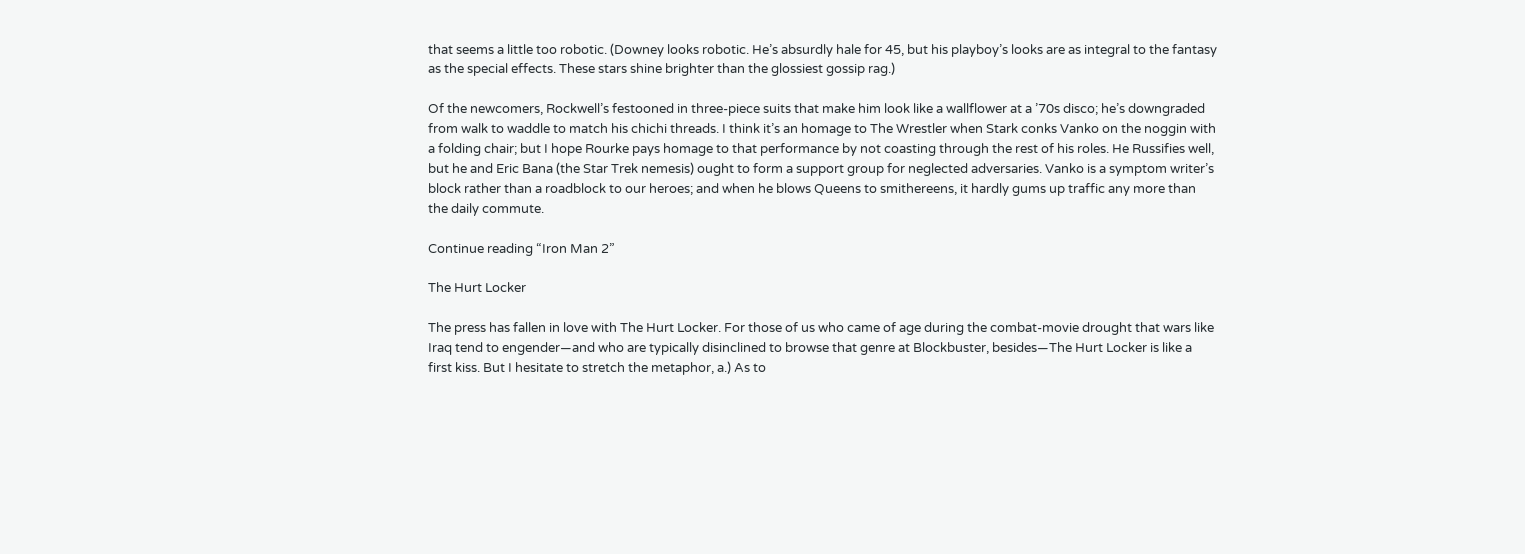that seems a little too robotic. (Downey looks robotic. He’s absurdly hale for 45, but his playboy’s looks are as integral to the fantasy as the special effects. These stars shine brighter than the glossiest gossip rag.)

Of the newcomers, Rockwell’s festooned in three-piece suits that make him look like a wallflower at a ’70s disco; he’s downgraded from walk to waddle to match his chichi threads. I think it’s an homage to The Wrestler when Stark conks Vanko on the noggin with a folding chair; but I hope Rourke pays homage to that performance by not coasting through the rest of his roles. He Russifies well, but he and Eric Bana (the Star Trek nemesis) ought to form a support group for neglected adversaries. Vanko is a symptom writer’s block rather than a roadblock to our heroes; and when he blows Queens to smithereens, it hardly gums up traffic any more than the daily commute.

Continue reading “Iron Man 2”

The Hurt Locker

The press has fallen in love with The Hurt Locker. For those of us who came of age during the combat-movie drought that wars like Iraq tend to engender—and who are typically disinclined to browse that genre at Blockbuster, besides—The Hurt Locker is like a first kiss. But I hesitate to stretch the metaphor, a.) As to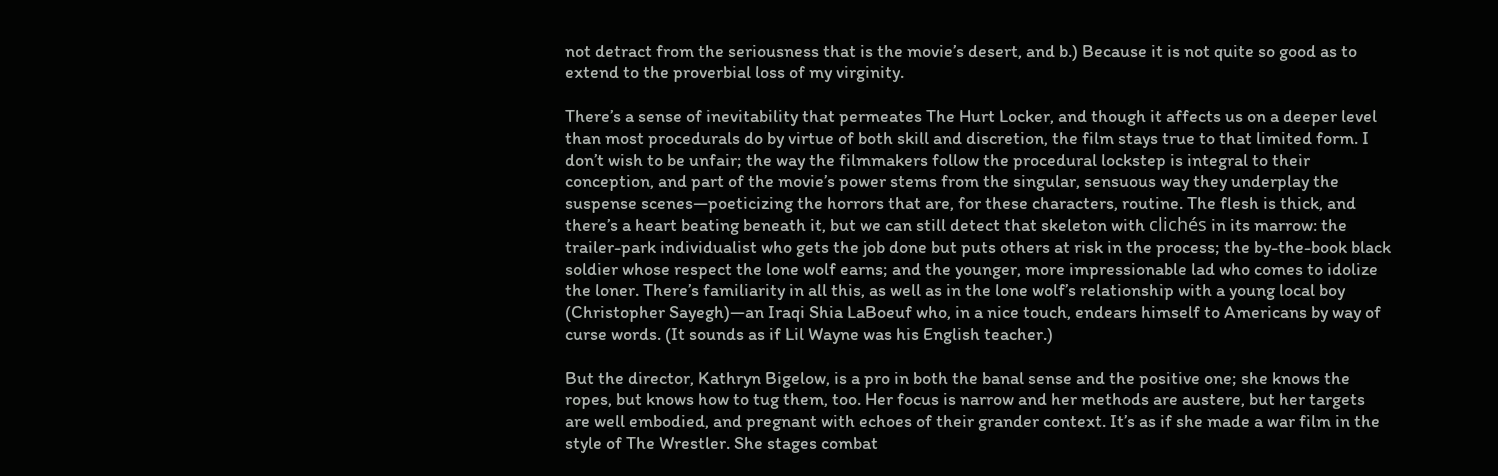not detract from the seriousness that is the movie’s desert, and b.) Because it is not quite so good as to extend to the proverbial loss of my virginity.

There’s a sense of inevitability that permeates The Hurt Locker, and though it affects us on a deeper level than most procedurals do by virtue of both skill and discretion, the film stays true to that limited form. I don’t wish to be unfair; the way the filmmakers follow the procedural lockstep is integral to their conception, and part of the movie’s power stems from the singular, sensuous way they underplay the suspense scenes—poeticizing the horrors that are, for these characters, routine. The flesh is thick, and there’s a heart beating beneath it, but we can still detect that skeleton with clichés in its marrow: the trailer-park individualist who gets the job done but puts others at risk in the process; the by-the-book black soldier whose respect the lone wolf earns; and the younger, more impressionable lad who comes to idolize the loner. There’s familiarity in all this, as well as in the lone wolf’s relationship with a young local boy (Christopher Sayegh)—an Iraqi Shia LaBoeuf who, in a nice touch, endears himself to Americans by way of curse words. (It sounds as if Lil Wayne was his English teacher.)

But the director, Kathryn Bigelow, is a pro in both the banal sense and the positive one; she knows the ropes, but knows how to tug them, too. Her focus is narrow and her methods are austere, but her targets are well embodied, and pregnant with echoes of their grander context. It’s as if she made a war film in the style of The Wrestler. She stages combat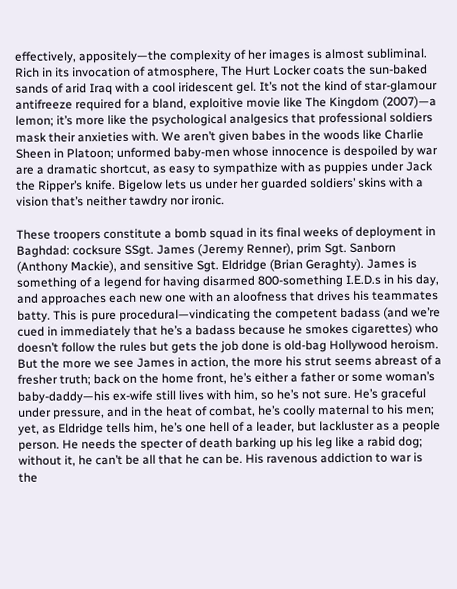effectively, appositely—the complexity of her images is almost subliminal. Rich in its invocation of atmosphere, The Hurt Locker coats the sun-baked sands of arid Iraq with a cool iridescent gel. It’s not the kind of star-glamour antifreeze required for a bland, exploitive movie like The Kingdom (2007)—a lemon; it’s more like the psychological analgesics that professional soldiers mask their anxieties with. We aren’t given babes in the woods like Charlie Sheen in Platoon; unformed baby-men whose innocence is despoiled by war are a dramatic shortcut, as easy to sympathize with as puppies under Jack the Ripper’s knife. Bigelow lets us under her guarded soldiers’ skins with a vision that’s neither tawdry nor ironic.

These troopers constitute a bomb squad in its final weeks of deployment in Baghdad: cocksure SSgt. James (Jeremy Renner), prim Sgt. Sanborn (Anthony Mackie), and sensitive Sgt. Eldridge (Brian Geraghty). James is something of a legend for having disarmed 800-something I.E.D.s in his day, and approaches each new one with an aloofness that drives his teammates batty. This is pure procedural—vindicating the competent badass (and we’re cued in immediately that he’s a badass because he smokes cigarettes) who doesn’t follow the rules but gets the job done is old-bag Hollywood heroism. But the more we see James in action, the more his strut seems abreast of a fresher truth; back on the home front, he’s either a father or some woman’s baby-daddy—his ex-wife still lives with him, so he’s not sure. He’s graceful under pressure, and in the heat of combat, he’s coolly maternal to his men; yet, as Eldridge tells him, he’s one hell of a leader, but lackluster as a people person. He needs the specter of death barking up his leg like a rabid dog; without it, he can’t be all that he can be. His ravenous addiction to war is the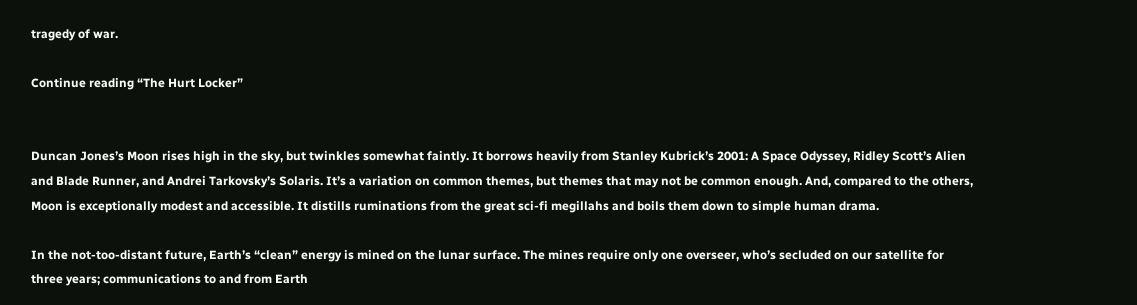tragedy of war.

Continue reading “The Hurt Locker”


Duncan Jones’s Moon rises high in the sky, but twinkles somewhat faintly. It borrows heavily from Stanley Kubrick’s 2001: A Space Odyssey, Ridley Scott’s Alien and Blade Runner, and Andrei Tarkovsky’s Solaris. It’s a variation on common themes, but themes that may not be common enough. And, compared to the others, Moon is exceptionally modest and accessible. It distills ruminations from the great sci-fi megillahs and boils them down to simple human drama.

In the not-too-distant future, Earth’s “clean” energy is mined on the lunar surface. The mines require only one overseer, who’s secluded on our satellite for three years; communications to and from Earth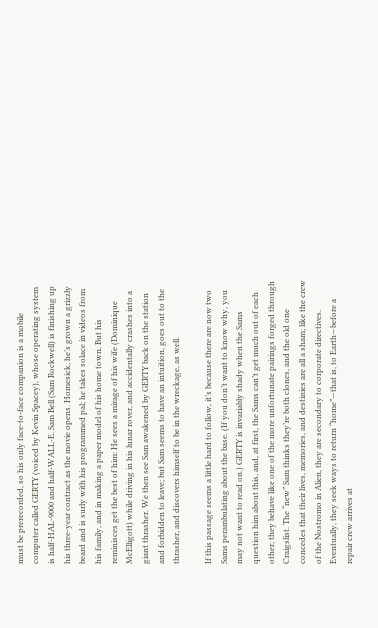must be prerecorded, so his only face-to-face companion is a mobile computer called GERTY (voiced by Kevin Spacey), whose operating system is half-HAL-9000 and half-WALL-E. Sam Bell (Sam Rockwell) is finishing up his three-year contract as the movie opens. Homesick, he’s grown a grizzly beard and is surly with his programmed pal; he takes solace in videos from his family, and in making a paper model of his home town. But his reminisces get the best of him: He sees a mirage of his wife (Dominique McElligott) while driving in his lunar rover, and accidentally crashes into a giant thrasher. We then see Sam awakened by GERTY back on the station and forbidden to leave; but Sam seems to have an intuition, goes out to the thrasher, and discovers himself to be in the wreckage, as well.

If this passage seems a little hard to follow, it’s because there are now two Sams perambulating about the base. (If you don’t want to know why, you may not want to read on.) GERTY is invariably shady when the Sams question him about this, and, at first, the Sams can’t get much out of each other; they behave like one of the more unfortunate pairings forged through Craigslist. The “new” Sam thinks they’re both clones, and the old one concedes that their lives, memories, and destinies are all a sham; like the crew of the Nostromo in Alien, they are secondary to corporate directives. Eventually, they seek ways to return “home”—that is, to Earth—before a repair crew arrives at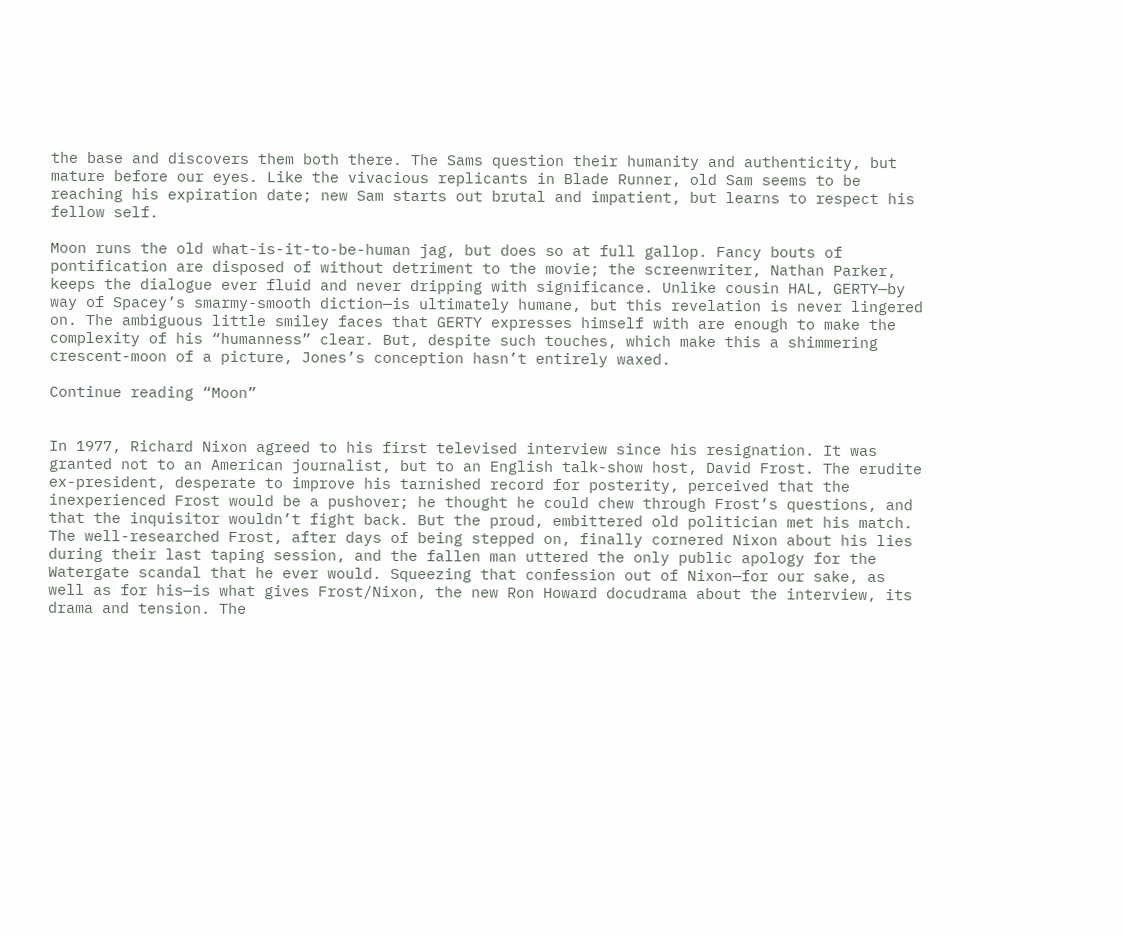the base and discovers them both there. The Sams question their humanity and authenticity, but mature before our eyes. Like the vivacious replicants in Blade Runner, old Sam seems to be reaching his expiration date; new Sam starts out brutal and impatient, but learns to respect his fellow self.

Moon runs the old what-is-it-to-be-human jag, but does so at full gallop. Fancy bouts of pontification are disposed of without detriment to the movie; the screenwriter, Nathan Parker, keeps the dialogue ever fluid and never dripping with significance. Unlike cousin HAL, GERTY—by way of Spacey’s smarmy-smooth diction—is ultimately humane, but this revelation is never lingered on. The ambiguous little smiley faces that GERTY expresses himself with are enough to make the complexity of his “humanness” clear. But, despite such touches, which make this a shimmering crescent-moon of a picture, Jones’s conception hasn’t entirely waxed.

Continue reading “Moon”


In 1977, Richard Nixon agreed to his first televised interview since his resignation. It was granted not to an American journalist, but to an English talk-show host, David Frost. The erudite ex-president, desperate to improve his tarnished record for posterity, perceived that the inexperienced Frost would be a pushover; he thought he could chew through Frost’s questions, and that the inquisitor wouldn’t fight back. But the proud, embittered old politician met his match. The well-researched Frost, after days of being stepped on, finally cornered Nixon about his lies during their last taping session, and the fallen man uttered the only public apology for the Watergate scandal that he ever would. Squeezing that confession out of Nixon—for our sake, as well as for his—is what gives Frost/Nixon, the new Ron Howard docudrama about the interview, its drama and tension. The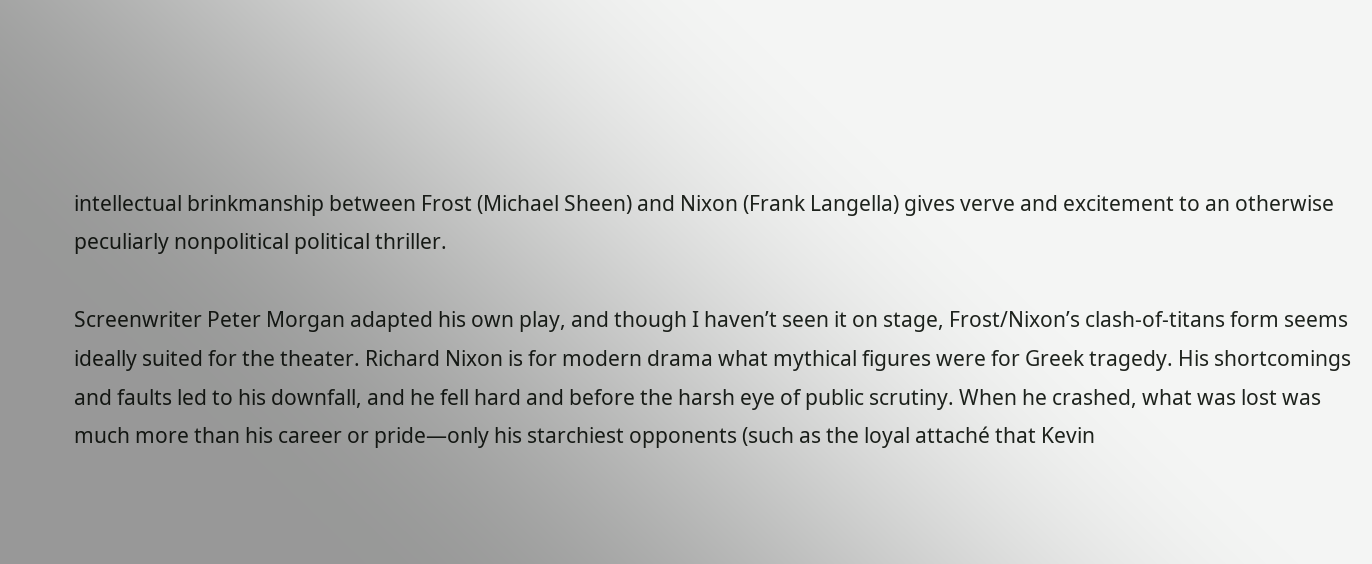intellectual brinkmanship between Frost (Michael Sheen) and Nixon (Frank Langella) gives verve and excitement to an otherwise peculiarly nonpolitical political thriller.

Screenwriter Peter Morgan adapted his own play, and though I haven’t seen it on stage, Frost/Nixon’s clash-of-titans form seems ideally suited for the theater. Richard Nixon is for modern drama what mythical figures were for Greek tragedy. His shortcomings and faults led to his downfall, and he fell hard and before the harsh eye of public scrutiny. When he crashed, what was lost was much more than his career or pride—only his starchiest opponents (such as the loyal attaché that Kevin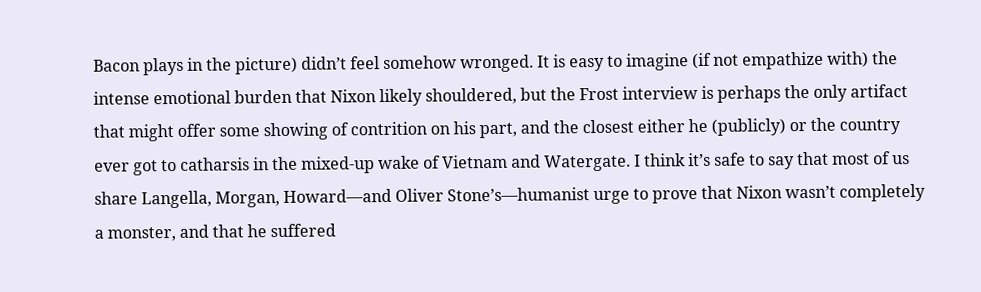Bacon plays in the picture) didn’t feel somehow wronged. It is easy to imagine (if not empathize with) the intense emotional burden that Nixon likely shouldered, but the Frost interview is perhaps the only artifact that might offer some showing of contrition on his part, and the closest either he (publicly) or the country ever got to catharsis in the mixed-up wake of Vietnam and Watergate. I think it’s safe to say that most of us share Langella, Morgan, Howard—and Oliver Stone’s—humanist urge to prove that Nixon wasn’t completely a monster, and that he suffered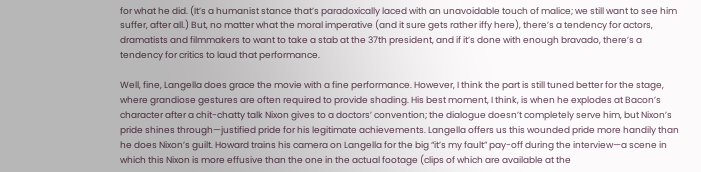for what he did. (It’s a humanist stance that’s paradoxically laced with an unavoidable touch of malice; we still want to see him suffer, after all.) But, no matter what the moral imperative (and it sure gets rather iffy here), there’s a tendency for actors, dramatists and filmmakers to want to take a stab at the 37th president, and if it’s done with enough bravado, there’s a tendency for critics to laud that performance.

Well, fine, Langella does grace the movie with a fine performance. However, I think the part is still tuned better for the stage, where grandiose gestures are often required to provide shading. His best moment, I think, is when he explodes at Bacon’s character after a chit-chatty talk Nixon gives to a doctors’ convention; the dialogue doesn’t completely serve him, but Nixon’s pride shines through—justified pride for his legitimate achievements. Langella offers us this wounded pride more handily than he does Nixon’s guilt. Howard trains his camera on Langella for the big “it’s my fault” pay-off during the interview—a scene in which this Nixon is more effusive than the one in the actual footage (clips of which are available at the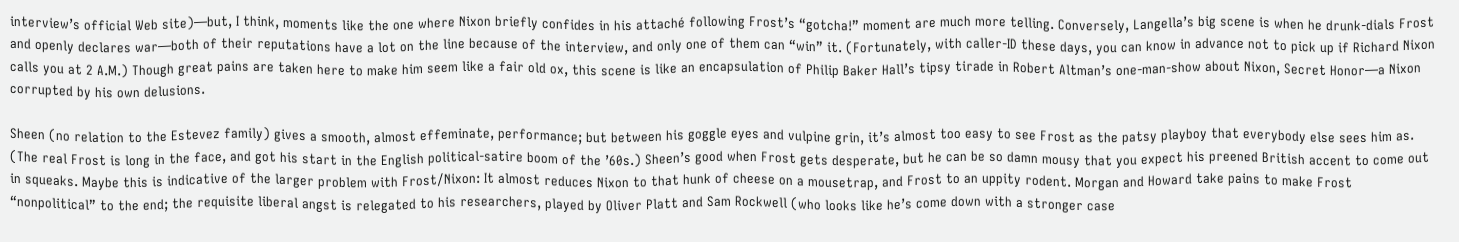interview’s official Web site)—but, I think, moments like the one where Nixon briefly confides in his attaché following Frost’s “gotcha!” moment are much more telling. Conversely, Langella’s big scene is when he drunk-dials Frost and openly declares war—both of their reputations have a lot on the line because of the interview, and only one of them can “win” it. (Fortunately, with caller-ID these days, you can know in advance not to pick up if Richard Nixon calls you at 2 A.M.) Though great pains are taken here to make him seem like a fair old ox, this scene is like an encapsulation of Philip Baker Hall’s tipsy tirade in Robert Altman’s one-man-show about Nixon, Secret Honor—a Nixon corrupted by his own delusions.

Sheen (no relation to the Estevez family) gives a smooth, almost effeminate, performance; but between his goggle eyes and vulpine grin, it’s almost too easy to see Frost as the patsy playboy that everybody else sees him as. (The real Frost is long in the face, and got his start in the English political-satire boom of the ’60s.) Sheen’s good when Frost gets desperate, but he can be so damn mousy that you expect his preened British accent to come out in squeaks. Maybe this is indicative of the larger problem with Frost/Nixon: It almost reduces Nixon to that hunk of cheese on a mousetrap, and Frost to an uppity rodent. Morgan and Howard take pains to make Frost “nonpolitical” to the end; the requisite liberal angst is relegated to his researchers, played by Oliver Platt and Sam Rockwell (who looks like he’s come down with a stronger case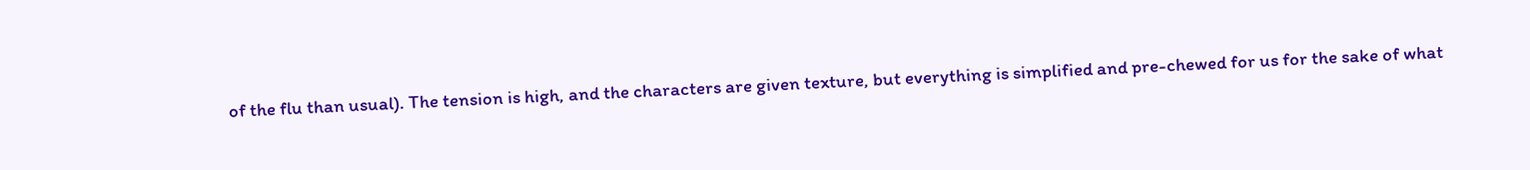of the flu than usual). The tension is high, and the characters are given texture, but everything is simplified and pre-chewed for us for the sake of what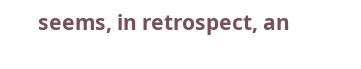seems, in retrospect, an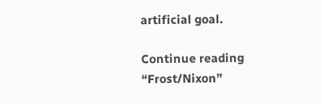artificial goal.

Continue reading “Frost/Nixon”